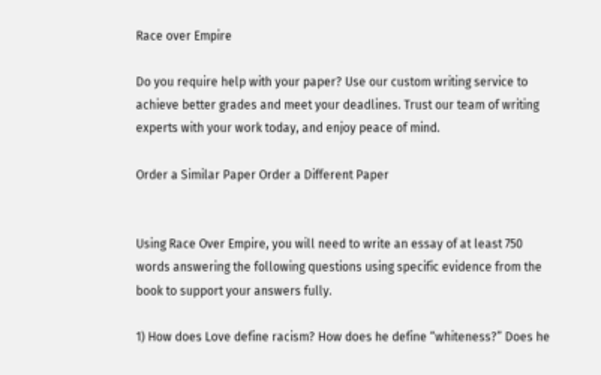Race over Empire

Do you require help with your paper? Use our custom writing service to achieve better grades and meet your deadlines. Trust our team of writing experts with your work today, and enjoy peace of mind.

Order a Similar Paper Order a Different Paper


Using Race Over Empire, you will need to write an essay of at least 750 words answering the following questions using specific evidence from the book to support your answers fully.

1) How does Love define racism? How does he define “whiteness?” Does he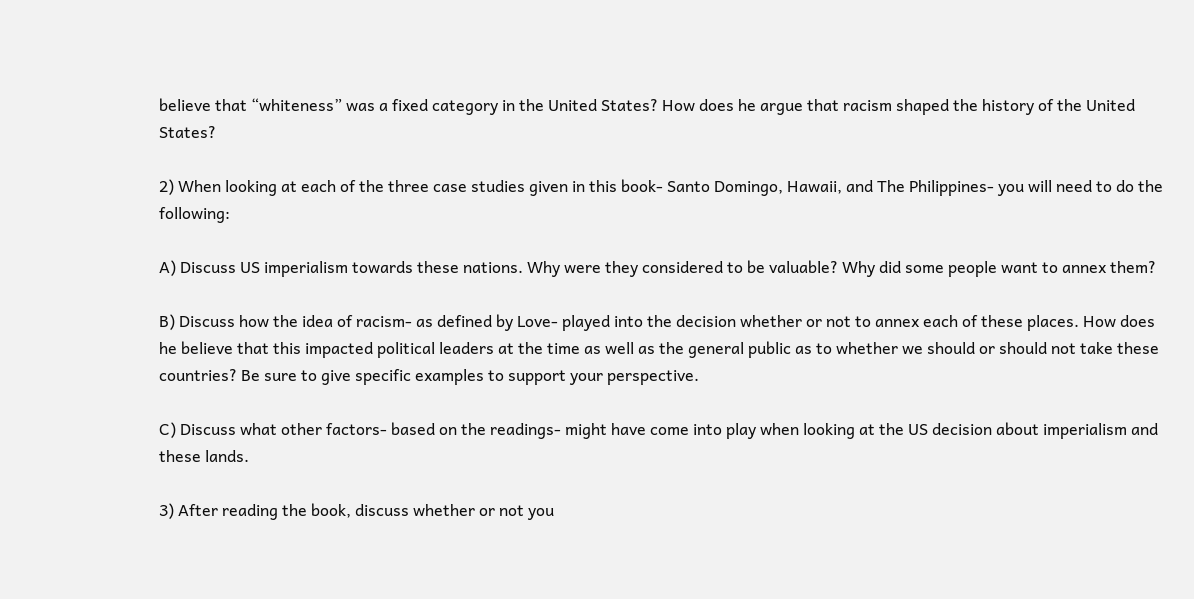believe that “whiteness” was a fixed category in the United States? How does he argue that racism shaped the history of the United States?

2) When looking at each of the three case studies given in this book- Santo Domingo, Hawaii, and The Philippines- you will need to do the following:

A) Discuss US imperialism towards these nations. Why were they considered to be valuable? Why did some people want to annex them?

B) Discuss how the idea of racism- as defined by Love- played into the decision whether or not to annex each of these places. How does he believe that this impacted political leaders at the time as well as the general public as to whether we should or should not take these countries? Be sure to give specific examples to support your perspective.

C) Discuss what other factors- based on the readings- might have come into play when looking at the US decision about imperialism and these lands.

3) After reading the book, discuss whether or not you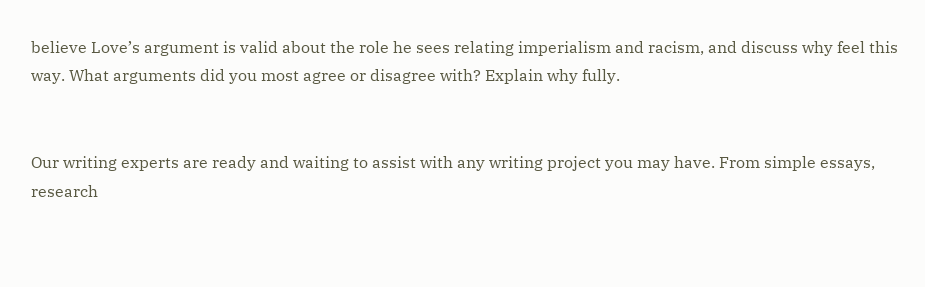believe Love’s argument is valid about the role he sees relating imperialism and racism, and discuss why feel this way. What arguments did you most agree or disagree with? Explain why fully.


Our writing experts are ready and waiting to assist with any writing project you may have. From simple essays, research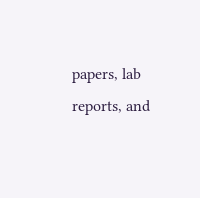papers, lab reports, and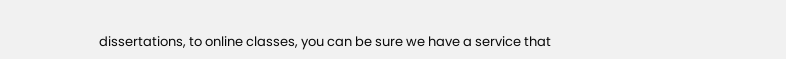dissertations, to online classes, you can be sure we have a service that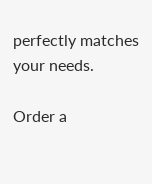perfectly matches your needs.

Order a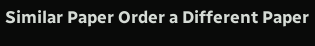Similar Paper Order a Different Paper